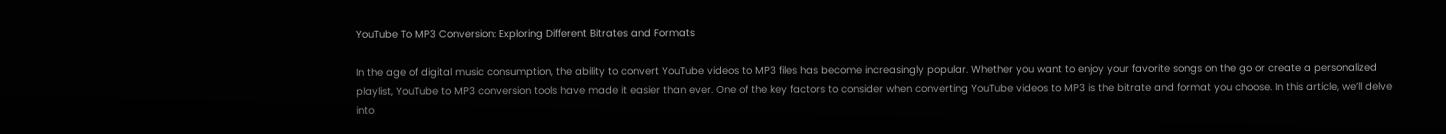YouTube To MP3 Conversion: Exploring Different Bitrates and Formats

In the age of digital music consumption, the ability to convert YouTube videos to MP3 files has become increasingly popular. Whether you want to enjoy your favorite songs on the go or create a personalized playlist, YouTube to MP3 conversion tools have made it easier than ever. One of the key factors to consider when converting YouTube videos to MP3 is the bitrate and format you choose. In this article, we’ll delve into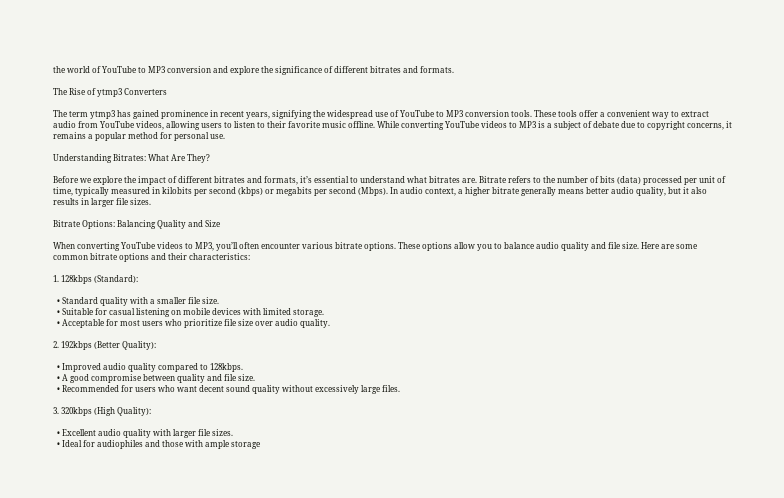the world of YouTube to MP3 conversion and explore the significance of different bitrates and formats.

The Rise of ytmp3 Converters

The term ytmp3 has gained prominence in recent years, signifying the widespread use of YouTube to MP3 conversion tools. These tools offer a convenient way to extract audio from YouTube videos, allowing users to listen to their favorite music offline. While converting YouTube videos to MP3 is a subject of debate due to copyright concerns, it remains a popular method for personal use.

Understanding Bitrates: What Are They?

Before we explore the impact of different bitrates and formats, it’s essential to understand what bitrates are. Bitrate refers to the number of bits (data) processed per unit of time, typically measured in kilobits per second (kbps) or megabits per second (Mbps). In audio context, a higher bitrate generally means better audio quality, but it also results in larger file sizes.

Bitrate Options: Balancing Quality and Size

When converting YouTube videos to MP3, you’ll often encounter various bitrate options. These options allow you to balance audio quality and file size. Here are some common bitrate options and their characteristics:

1. 128kbps (Standard):

  • Standard quality with a smaller file size.
  • Suitable for casual listening on mobile devices with limited storage.
  • Acceptable for most users who prioritize file size over audio quality.

2. 192kbps (Better Quality):

  • Improved audio quality compared to 128kbps.
  • A good compromise between quality and file size.
  • Recommended for users who want decent sound quality without excessively large files.

3. 320kbps (High Quality):

  • Excellent audio quality with larger file sizes.
  • Ideal for audiophiles and those with ample storage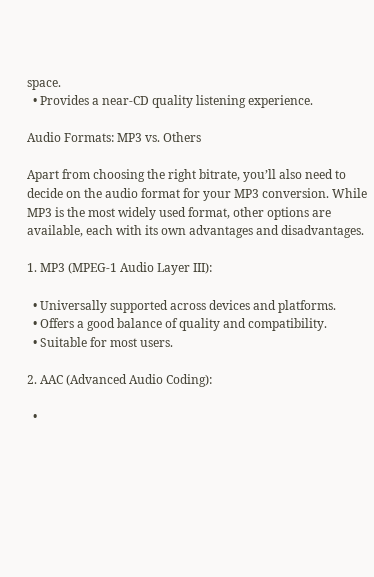space.
  • Provides a near-CD quality listening experience.

Audio Formats: MP3 vs. Others

Apart from choosing the right bitrate, you’ll also need to decide on the audio format for your MP3 conversion. While MP3 is the most widely used format, other options are available, each with its own advantages and disadvantages.

1. MP3 (MPEG-1 Audio Layer III):

  • Universally supported across devices and platforms.
  • Offers a good balance of quality and compatibility.
  • Suitable for most users.

2. AAC (Advanced Audio Coding):

  •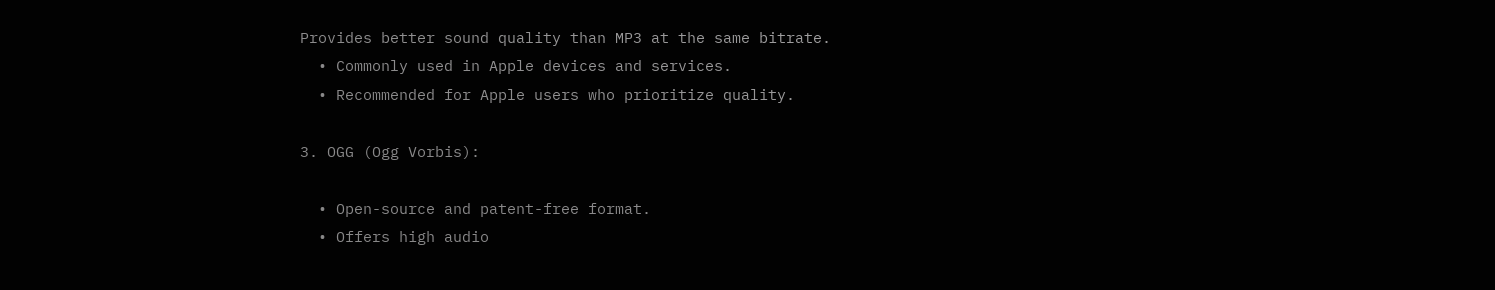Provides better sound quality than MP3 at the same bitrate.
  • Commonly used in Apple devices and services.
  • Recommended for Apple users who prioritize quality.

3. OGG (Ogg Vorbis):

  • Open-source and patent-free format.
  • Offers high audio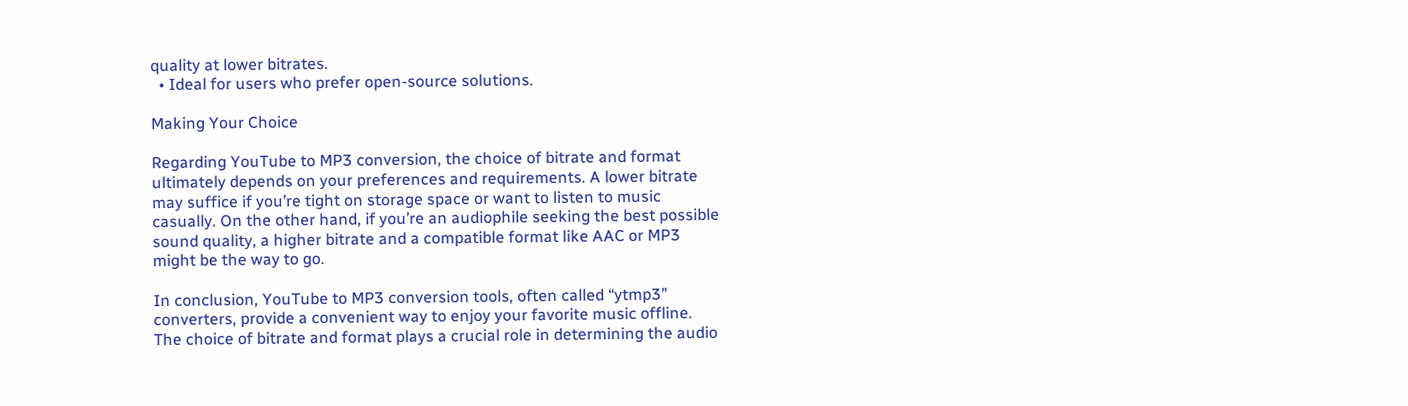quality at lower bitrates.
  • Ideal for users who prefer open-source solutions.

Making Your Choice

Regarding YouTube to MP3 conversion, the choice of bitrate and format ultimately depends on your preferences and requirements. A lower bitrate may suffice if you’re tight on storage space or want to listen to music casually. On the other hand, if you’re an audiophile seeking the best possible sound quality, a higher bitrate and a compatible format like AAC or MP3 might be the way to go.

In conclusion, YouTube to MP3 conversion tools, often called “ytmp3” converters, provide a convenient way to enjoy your favorite music offline. The choice of bitrate and format plays a crucial role in determining the audio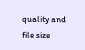quality and file size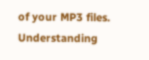of your MP3 files. Understanding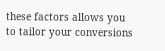these factors allows you to tailor your conversions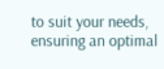to suit your needs, ensuring an optimal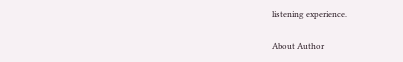listening experience.

About Author